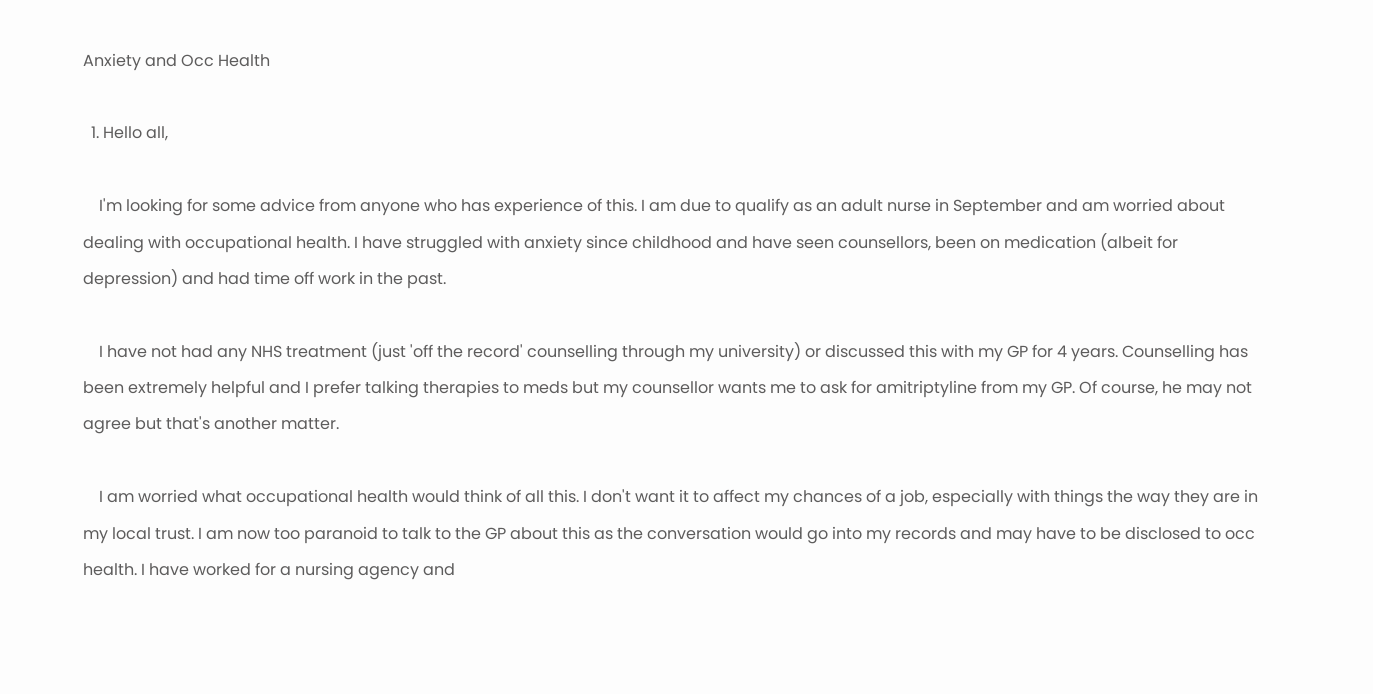Anxiety and Occ Health

  1. Hello all,

    I'm looking for some advice from anyone who has experience of this. I am due to qualify as an adult nurse in September and am worried about dealing with occupational health. I have struggled with anxiety since childhood and have seen counsellors, been on medication (albeit for depression) and had time off work in the past.

    I have not had any NHS treatment (just 'off the record' counselling through my university) or discussed this with my GP for 4 years. Counselling has been extremely helpful and I prefer talking therapies to meds but my counsellor wants me to ask for amitriptyline from my GP. Of course, he may not agree but that's another matter.

    I am worried what occupational health would think of all this. I don't want it to affect my chances of a job, especially with things the way they are in my local trust. I am now too paranoid to talk to the GP about this as the conversation would go into my records and may have to be disclosed to occ health. I have worked for a nursing agency and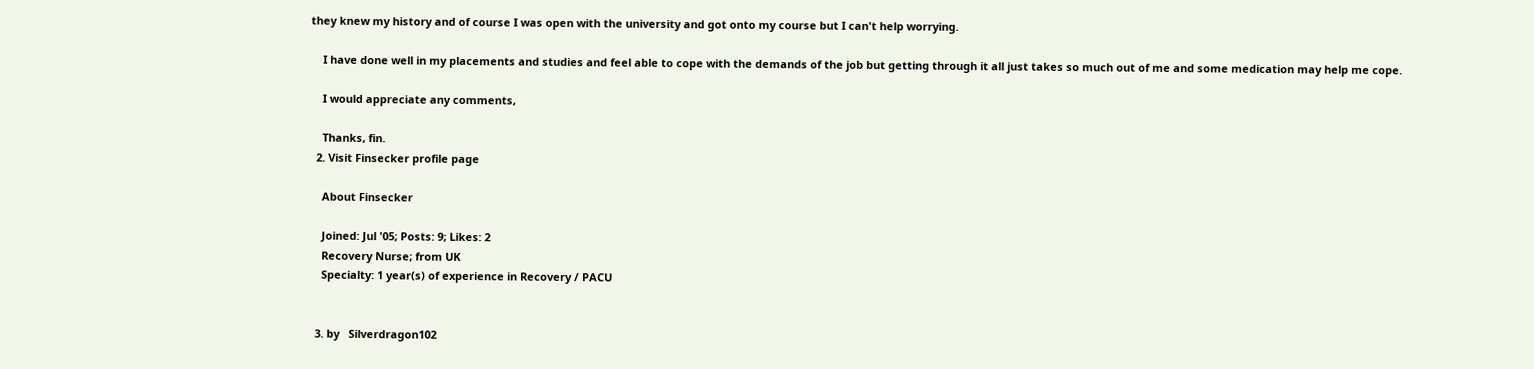they knew my history and of course I was open with the university and got onto my course but I can't help worrying.

    I have done well in my placements and studies and feel able to cope with the demands of the job but getting through it all just takes so much out of me and some medication may help me cope.

    I would appreciate any comments,

    Thanks, fin.
  2. Visit Finsecker profile page

    About Finsecker

    Joined: Jul '05; Posts: 9; Likes: 2
    Recovery Nurse; from UK
    Specialty: 1 year(s) of experience in Recovery / PACU


  3. by   Silverdragon102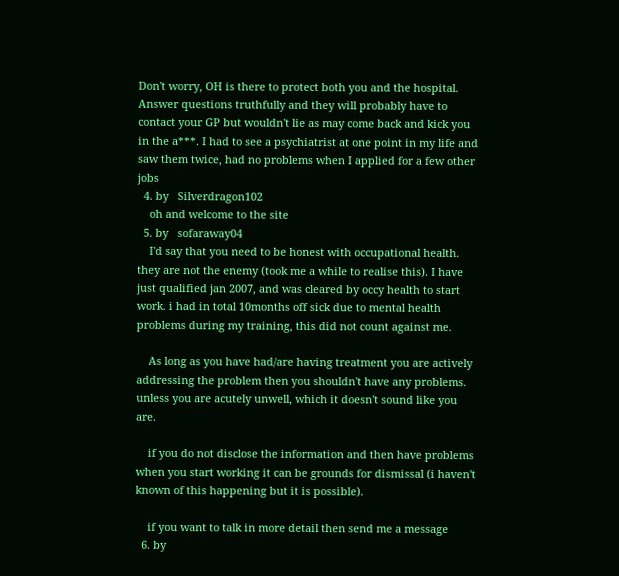Don't worry, OH is there to protect both you and the hospital. Answer questions truthfully and they will probably have to contact your GP but wouldn't lie as may come back and kick you in the a***. I had to see a psychiatrist at one point in my life and saw them twice, had no problems when I applied for a few other jobs
  4. by   Silverdragon102
    oh and welcome to the site
  5. by   sofaraway04
    I'd say that you need to be honest with occupational health. they are not the enemy (took me a while to realise this). I have just qualified jan 2007, and was cleared by occy health to start work. i had in total 10months off sick due to mental health problems during my training, this did not count against me.

    As long as you have had/are having treatment you are actively addressing the problem then you shouldn't have any problems. unless you are acutely unwell, which it doesn't sound like you are.

    if you do not disclose the information and then have problems when you start working it can be grounds for dismissal (i haven't known of this happening but it is possible).

    if you want to talk in more detail then send me a message
  6. by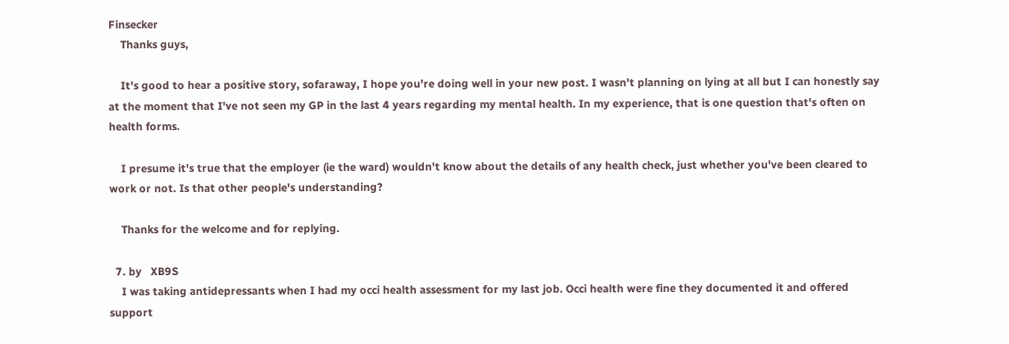Finsecker
    Thanks guys,

    It's good to hear a positive story, sofaraway, I hope you're doing well in your new post. I wasn't planning on lying at all but I can honestly say at the moment that I've not seen my GP in the last 4 years regarding my mental health. In my experience, that is one question that's often on health forms.

    I presume it's true that the employer (ie the ward) wouldn't know about the details of any health check, just whether you've been cleared to work or not. Is that other people's understanding?

    Thanks for the welcome and for replying.

  7. by   XB9S
    I was taking antidepressants when I had my occi health assessment for my last job. Occi health were fine they documented it and offered support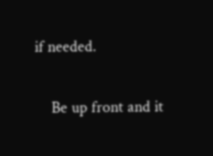if needed.

    Be up front and it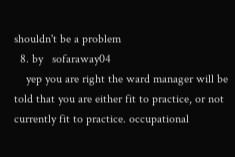shouldn't be a problem
  8. by   sofaraway04
    yep you are right the ward manager will be told that you are either fit to practice, or not currently fit to practice. occupational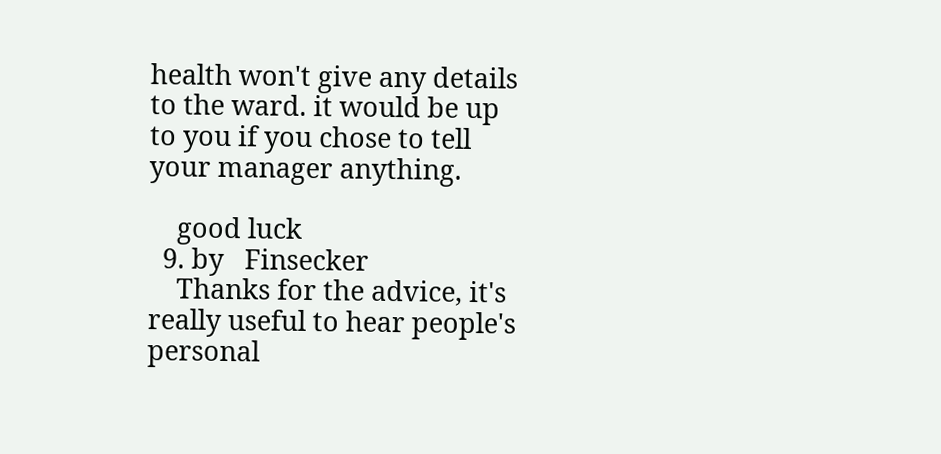health won't give any details to the ward. it would be up to you if you chose to tell your manager anything.

    good luck
  9. by   Finsecker
    Thanks for the advice, it's really useful to hear people's personal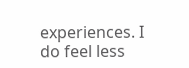experiences. I do feel less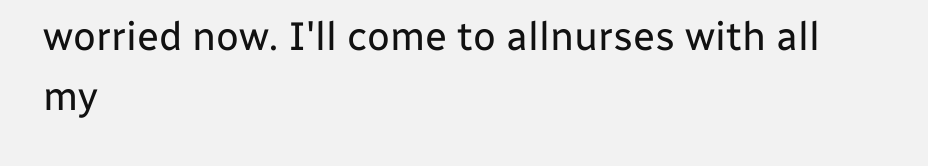worried now. I'll come to allnurses with all my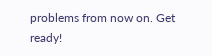problems from now on. Get ready!